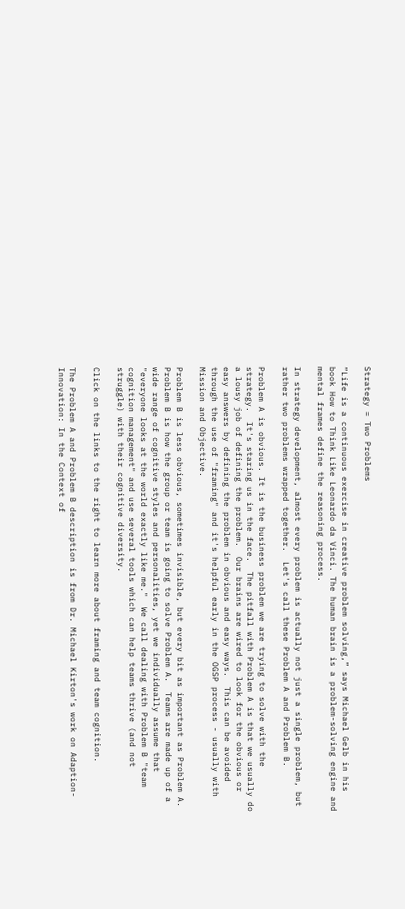Strategy = Two Problems

“Life is a continuous exercise in creative problem solving,” says Michael Gelb in his book How to Think Like Leonardo da Vinci. The human brain is a problem-solving engine and mental frames define the reasoning process.

In strategy development, almost every problem is actually not just a single problem, but rather two problems wrapped together.  Let's call these Problem A and Problem B.

Problem A is obvious. It is the business problem we are trying to solve with the strategy.  It's staring us in the face.  The pitfall with Problem A is that we usually do a lousy job of defining the problem.  Our brains are wired to look for the obvious or easy answers by defining the problem in obvious and easy ways.  This can be avoided through the use of "framing" and it's helpful early in the OGSP process - usually with Mission and Objective.

Problem B is less obvious, sometimes invisible, but every bit as important as Problem A.  Problem B is how the group or team is going to solve Problem A.  Teams are made up of a wide range of cognitive styles and personalities, yet we individually assume that "everyone looks at the world exactly like me."  We call dealing with Problem B "team cognition management" and use several tools which can help teams thrive (and not struggle) with their cognitive diversity.

Click on the links to the right to learn more about framing and team cognition.

The Problem A and Problem B description is from Dr. Michael Kirton's work on Adaption-Innovation: In the Context of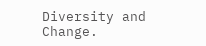Diversity and Change.